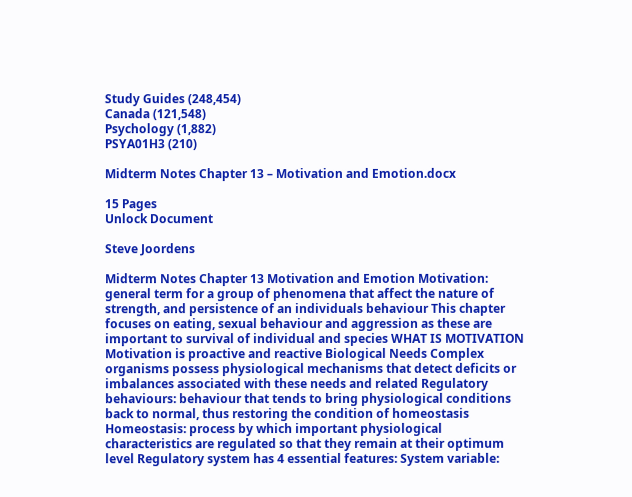Study Guides (248,454)
Canada (121,548)
Psychology (1,882)
PSYA01H3 (210)

Midterm Notes Chapter 13 – Motivation and Emotion.docx

15 Pages
Unlock Document

Steve Joordens

Midterm Notes Chapter 13 Motivation and Emotion Motivation: general term for a group of phenomena that affect the nature of strength, and persistence of an individuals behaviour This chapter focuses on eating, sexual behaviour and aggression as these are important to survival of individual and species WHAT IS MOTIVATION Motivation is proactive and reactive Biological Needs Complex organisms possess physiological mechanisms that detect deficits or imbalances associated with these needs and related Regulatory behaviours: behaviour that tends to bring physiological conditions back to normal, thus restoring the condition of homeostasis Homeostasis: process by which important physiological characteristics are regulated so that they remain at their optimum level Regulatory system has 4 essential features: System variable: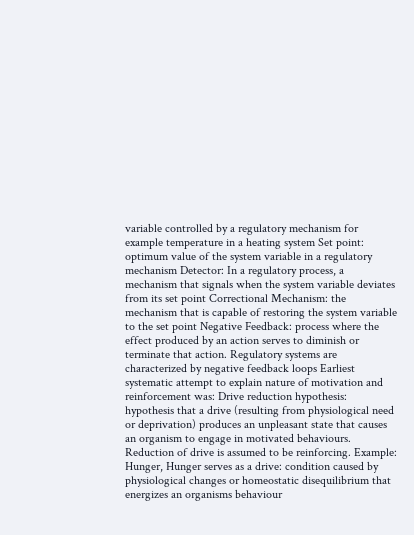variable controlled by a regulatory mechanism for example temperature in a heating system Set point: optimum value of the system variable in a regulatory mechanism Detector: In a regulatory process, a mechanism that signals when the system variable deviates from its set point Correctional Mechanism: the mechanism that is capable of restoring the system variable to the set point Negative Feedback: process where the effect produced by an action serves to diminish or terminate that action. Regulatory systems are characterized by negative feedback loops Earliest systematic attempt to explain nature of motivation and reinforcement was: Drive reduction hypothesis: hypothesis that a drive (resulting from physiological need or deprivation) produces an unpleasant state that causes an organism to engage in motivated behaviours. Reduction of drive is assumed to be reinforcing. Example: Hunger, Hunger serves as a drive: condition caused by physiological changes or homeostatic disequilibrium that energizes an organisms behaviour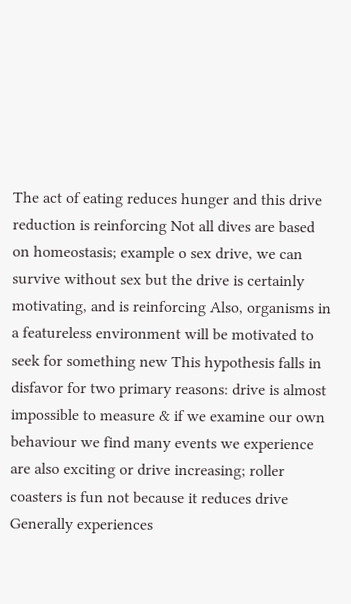The act of eating reduces hunger and this drive reduction is reinforcing Not all dives are based on homeostasis; example o sex drive, we can survive without sex but the drive is certainly motivating, and is reinforcing Also, organisms in a featureless environment will be motivated to seek for something new This hypothesis falls in disfavor for two primary reasons: drive is almost impossible to measure & if we examine our own behaviour we find many events we experience are also exciting or drive increasing; roller coasters is fun not because it reduces drive Generally experiences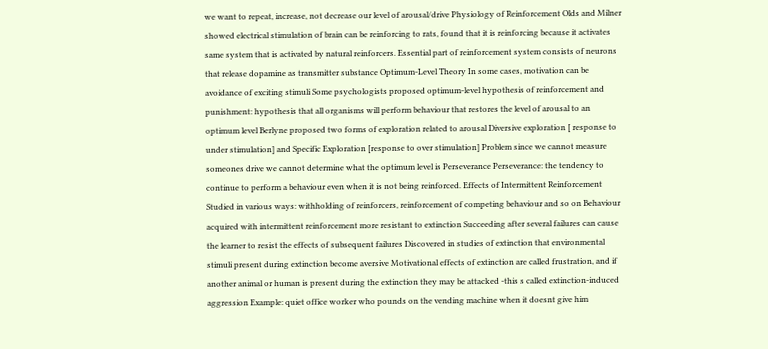we want to repeat, increase, not decrease our level of arousal/drive Physiology of Reinforcement Olds and Milner showed electrical stimulation of brain can be reinforcing to rats, found that it is reinforcing because it activates same system that is activated by natural reinforcers. Essential part of reinforcement system consists of neurons that release dopamine as transmitter substance Optimum-Level Theory In some cases, motivation can be avoidance of exciting stimuli Some psychologists proposed optimum-level hypothesis of reinforcement and punishment: hypothesis that all organisms will perform behaviour that restores the level of arousal to an optimum level Berlyne proposed two forms of exploration related to arousal Diversive exploration [ response to under stimulation] and Specific Exploration [response to over stimulation] Problem since we cannot measure someones drive we cannot determine what the optimum level is Perseverance Perseverance: the tendency to continue to perform a behaviour even when it is not being reinforced. Effects of Intermittent Reinforcement Studied in various ways: withholding of reinforcers, reinforcement of competing behaviour and so on Behaviour acquired with intermittent reinforcement more resistant to extinction Succeeding after several failures can cause the learner to resist the effects of subsequent failures Discovered in studies of extinction that environmental stimuli present during extinction become aversive Motivational effects of extinction are called frustration, and if another animal or human is present during the extinction they may be attacked -this s called extinction-induced aggression Example: quiet office worker who pounds on the vending machine when it doesnt give him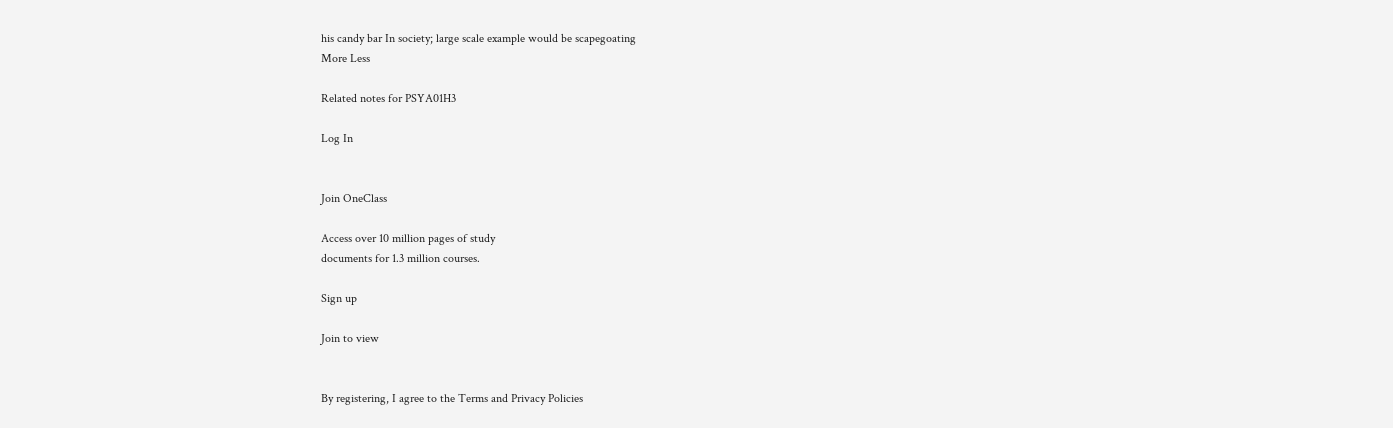his candy bar In society; large scale example would be scapegoating
More Less

Related notes for PSYA01H3

Log In


Join OneClass

Access over 10 million pages of study
documents for 1.3 million courses.

Sign up

Join to view


By registering, I agree to the Terms and Privacy Policies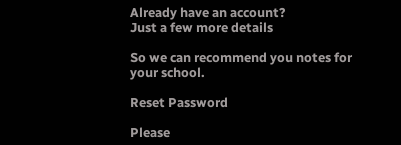Already have an account?
Just a few more details

So we can recommend you notes for your school.

Reset Password

Please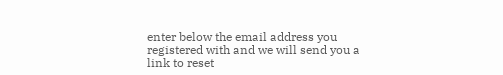enter below the email address you registered with and we will send you a link to reset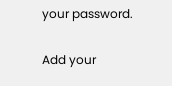your password.

Add your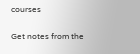courses

Get notes from the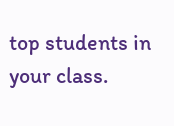top students in your class.